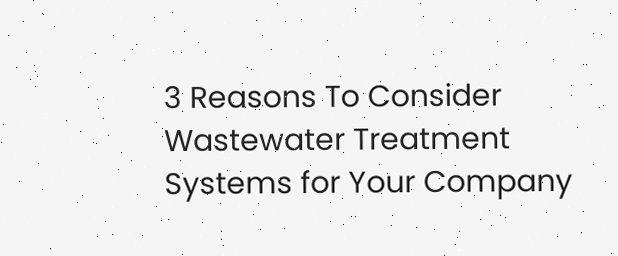3 Reasons To Consider Wastewater Treatment Systems for Your Company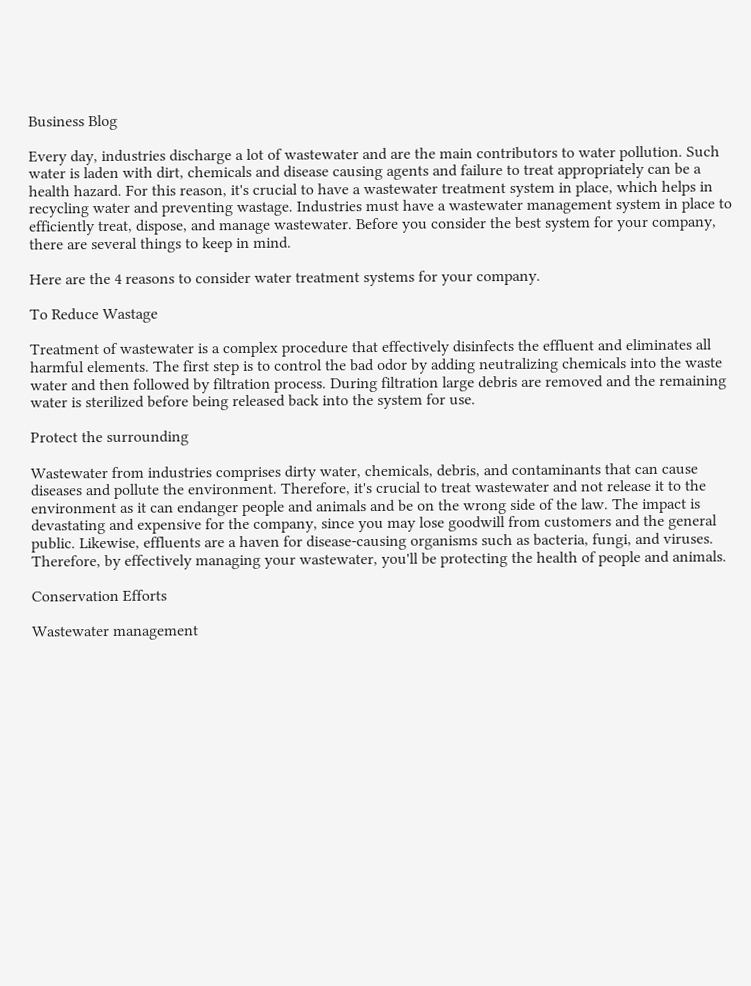Business Blog

Every day, industries discharge a lot of wastewater and are the main contributors to water pollution. Such water is laden with dirt, chemicals and disease causing agents and failure to treat appropriately can be a health hazard. For this reason, it's crucial to have a wastewater treatment system in place, which helps in recycling water and preventing wastage. Industries must have a wastewater management system in place to efficiently treat, dispose, and manage wastewater. Before you consider the best system for your company, there are several things to keep in mind.

Here are the 4 reasons to consider water treatment systems for your company.

To Reduce Wastage

Treatment of wastewater is a complex procedure that effectively disinfects the effluent and eliminates all harmful elements. The first step is to control the bad odor by adding neutralizing chemicals into the waste water and then followed by filtration process. During filtration large debris are removed and the remaining water is sterilized before being released back into the system for use.

Protect the surrounding

Wastewater from industries comprises dirty water, chemicals, debris, and contaminants that can cause diseases and pollute the environment. Therefore, it's crucial to treat wastewater and not release it to the environment as it can endanger people and animals and be on the wrong side of the law. The impact is devastating and expensive for the company, since you may lose goodwill from customers and the general public. Likewise, effluents are a haven for disease-causing organisms such as bacteria, fungi, and viruses. Therefore, by effectively managing your wastewater, you'll be protecting the health of people and animals.

Conservation Efforts

Wastewater management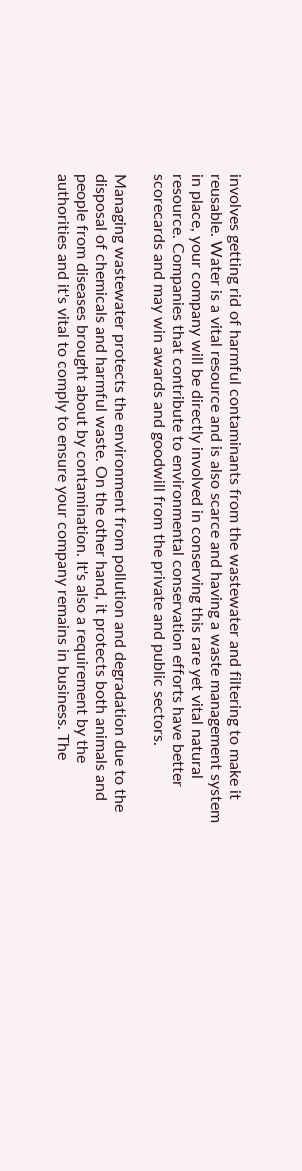involves getting rid of harmful contaminants from the wastewater and filtering to make it reusable. Water is a vital resource and is also scarce and having a waste management system in place, your company will be directly involved in conserving this rare yet vital natural resource. Companies that contribute to environmental conservation efforts have better scorecards and may win awards and goodwill from the private and public sectors.

Managing wastewater protects the environment from pollution and degradation due to the disposal of chemicals and harmful waste. On the other hand, it protects both animals and people from diseases brought about by contamination. It's also a requirement by the authorities and it's vital to comply to ensure your company remains in business. The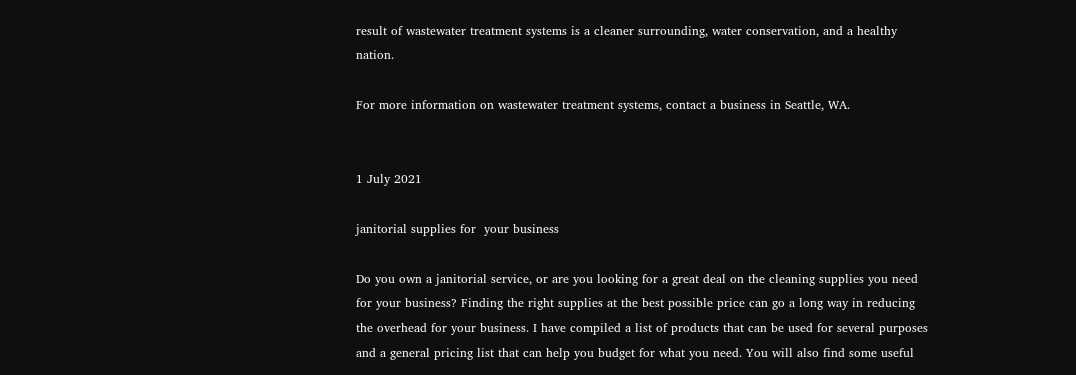result of wastewater treatment systems is a cleaner surrounding, water conservation, and a healthy nation.

For more information on wastewater treatment systems, contact a business in Seattle, WA.


1 July 2021

janitorial supplies for  your business

Do you own a janitorial service, or are you looking for a great deal on the cleaning supplies you need for your business? Finding the right supplies at the best possible price can go a long way in reducing the overhead for your business. I have compiled a list of products that can be used for several purposes and a general pricing list that can help you budget for what you need. You will also find some useful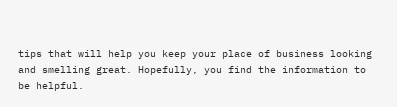tips that will help you keep your place of business looking and smelling great. Hopefully, you find the information to be helpful.